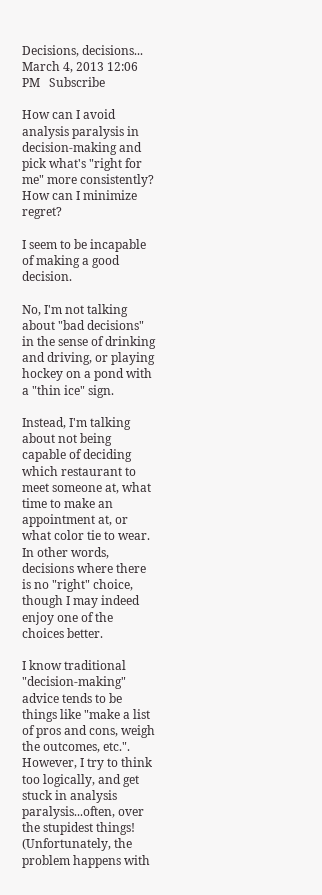Decisions, decisions...
March 4, 2013 12:06 PM   Subscribe

How can I avoid analysis paralysis in decision-making and pick what's "right for me" more consistently? How can I minimize regret?

I seem to be incapable of making a good decision.

No, I'm not talking about "bad decisions" in the sense of drinking and driving, or playing hockey on a pond with a "thin ice" sign.

Instead, I'm talking about not being capable of deciding which restaurant to meet someone at, what time to make an appointment at, or what color tie to wear. In other words, decisions where there is no "right" choice, though I may indeed enjoy one of the choices better.

I know traditional "decision-making" advice tends to be things like "make a list of pros and cons, weigh the outcomes, etc.". However, I try to think too logically, and get stuck in analysis paralysis...often, over the stupidest things! (Unfortunately, the problem happens with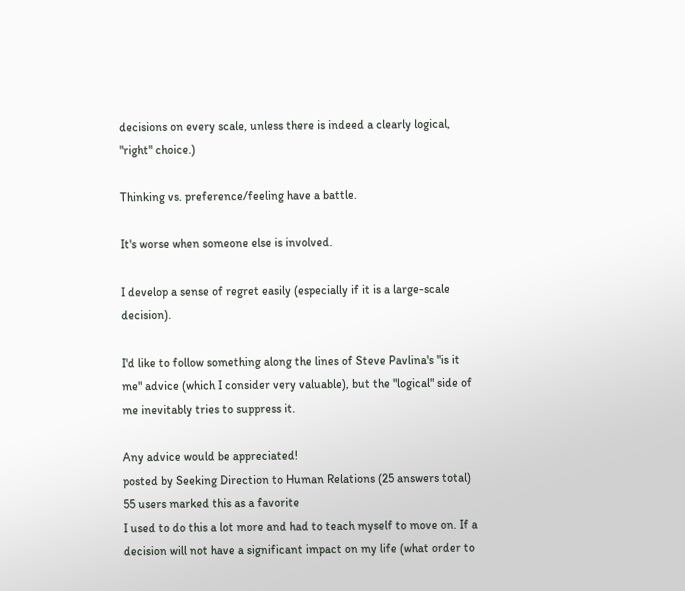decisions on every scale, unless there is indeed a clearly logical, "right" choice.)

Thinking vs. preference/feeling have a battle.

It's worse when someone else is involved.

I develop a sense of regret easily (especially if it is a large-scale decision).

I'd like to follow something along the lines of Steve Pavlina's "is it me" advice (which I consider very valuable), but the "logical" side of me inevitably tries to suppress it.

Any advice would be appreciated!
posted by Seeking Direction to Human Relations (25 answers total) 55 users marked this as a favorite
I used to do this a lot more and had to teach myself to move on. If a decision will not have a significant impact on my life (what order to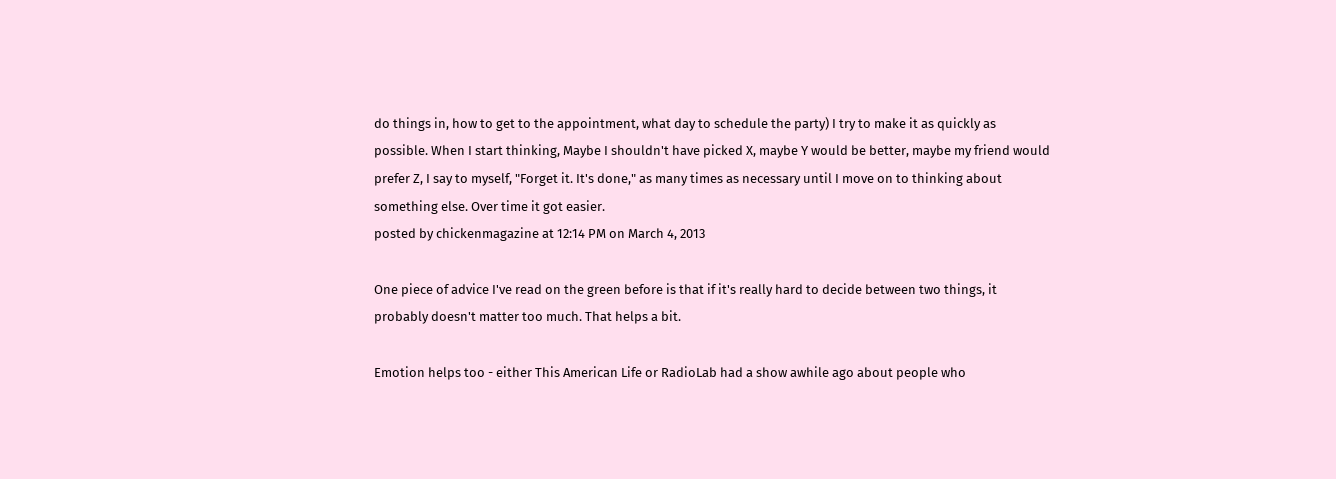do things in, how to get to the appointment, what day to schedule the party) I try to make it as quickly as possible. When I start thinking, Maybe I shouldn't have picked X, maybe Y would be better, maybe my friend would prefer Z, I say to myself, "Forget it. It's done," as many times as necessary until I move on to thinking about something else. Over time it got easier.
posted by chickenmagazine at 12:14 PM on March 4, 2013

One piece of advice I've read on the green before is that if it's really hard to decide between two things, it probably doesn't matter too much. That helps a bit.

Emotion helps too - either This American Life or RadioLab had a show awhile ago about people who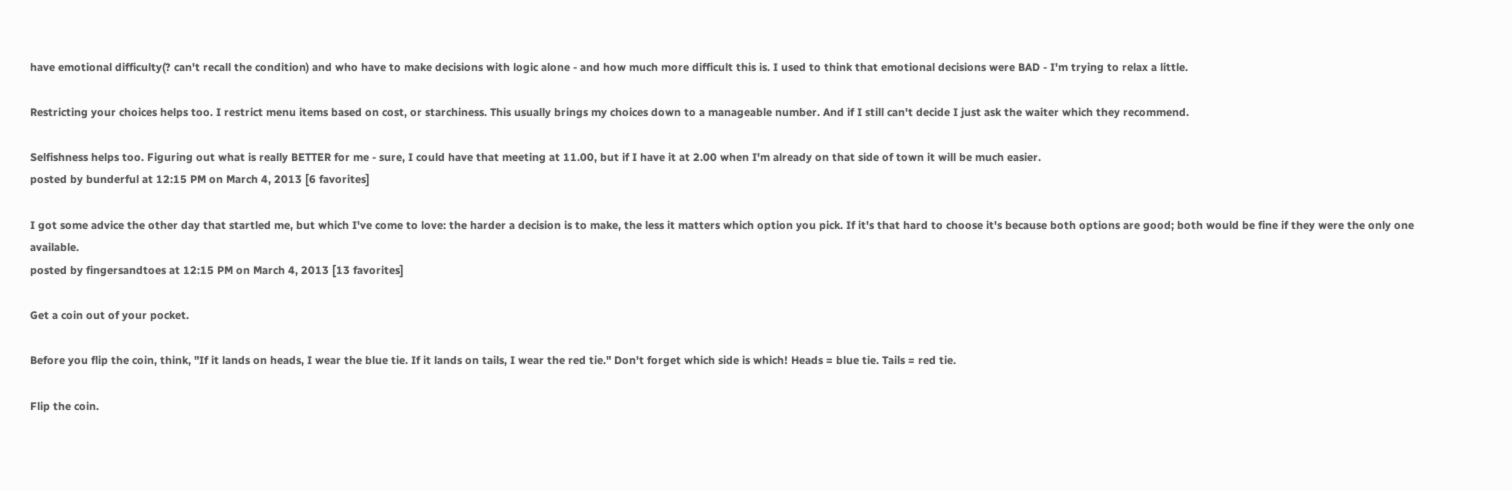have emotional difficulty(? can't recall the condition) and who have to make decisions with logic alone - and how much more difficult this is. I used to think that emotional decisions were BAD - I'm trying to relax a little.

Restricting your choices helps too. I restrict menu items based on cost, or starchiness. This usually brings my choices down to a manageable number. And if I still can't decide I just ask the waiter which they recommend.

Selfishness helps too. Figuring out what is really BETTER for me - sure, I could have that meeting at 11.00, but if I have it at 2.00 when I'm already on that side of town it will be much easier.
posted by bunderful at 12:15 PM on March 4, 2013 [6 favorites]

I got some advice the other day that startled me, but which I've come to love: the harder a decision is to make, the less it matters which option you pick. If it's that hard to choose it's because both options are good; both would be fine if they were the only one available.
posted by fingersandtoes at 12:15 PM on March 4, 2013 [13 favorites]

Get a coin out of your pocket.

Before you flip the coin, think, "If it lands on heads, I wear the blue tie. If it lands on tails, I wear the red tie." Don't forget which side is which! Heads = blue tie. Tails = red tie.

Flip the coin.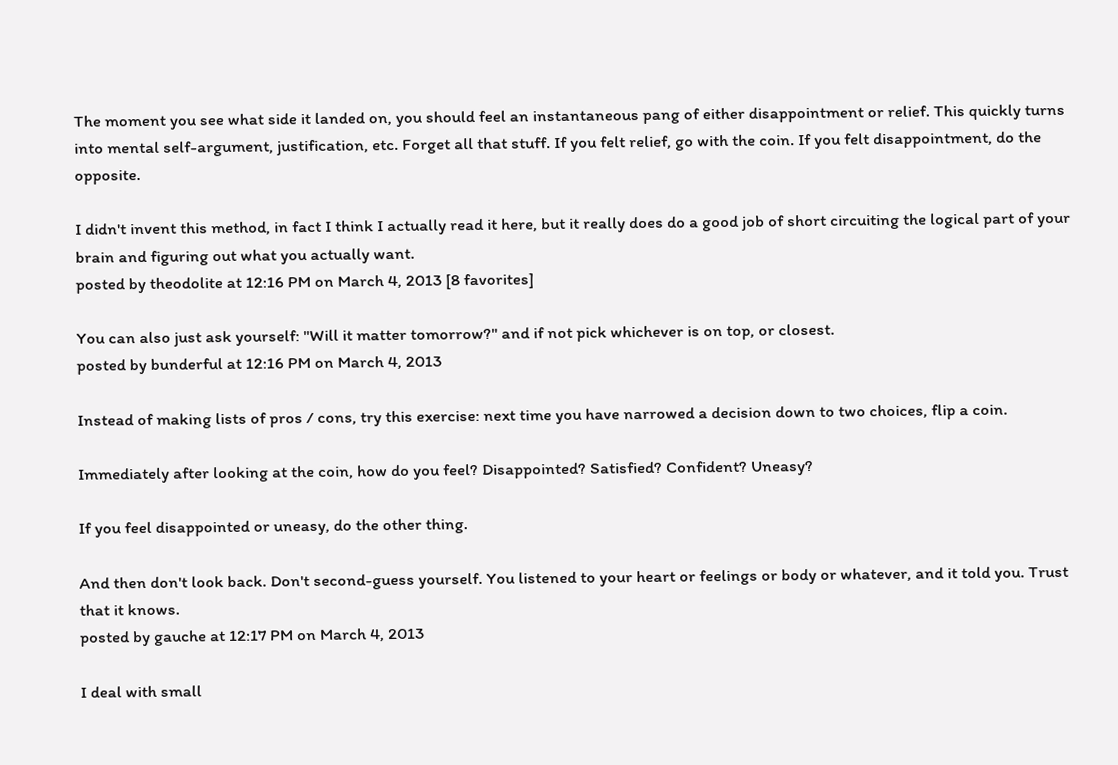The moment you see what side it landed on, you should feel an instantaneous pang of either disappointment or relief. This quickly turns into mental self-argument, justification, etc. Forget all that stuff. If you felt relief, go with the coin. If you felt disappointment, do the opposite.

I didn't invent this method, in fact I think I actually read it here, but it really does do a good job of short circuiting the logical part of your brain and figuring out what you actually want.
posted by theodolite at 12:16 PM on March 4, 2013 [8 favorites]

You can also just ask yourself: "Will it matter tomorrow?" and if not pick whichever is on top, or closest.
posted by bunderful at 12:16 PM on March 4, 2013

Instead of making lists of pros / cons, try this exercise: next time you have narrowed a decision down to two choices, flip a coin.

Immediately after looking at the coin, how do you feel? Disappointed? Satisfied? Confident? Uneasy?

If you feel disappointed or uneasy, do the other thing.

And then don't look back. Don't second-guess yourself. You listened to your heart or feelings or body or whatever, and it told you. Trust that it knows.
posted by gauche at 12:17 PM on March 4, 2013

I deal with small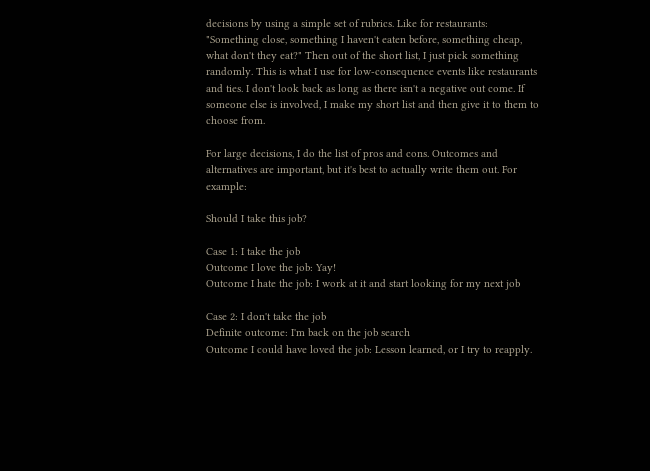decisions by using a simple set of rubrics. Like for restaurants: "Something close, something I haven't eaten before, something cheap, what don't they eat?" Then out of the short list, I just pick something randomly. This is what I use for low-consequence events like restaurants and ties. I don't look back as long as there isn't a negative out come. If someone else is involved, I make my short list and then give it to them to choose from.

For large decisions, I do the list of pros and cons. Outcomes and alternatives are important, but it's best to actually write them out. For example:

Should I take this job?

Case 1: I take the job
Outcome I love the job: Yay!
Outcome I hate the job: I work at it and start looking for my next job

Case 2: I don't take the job
Definite outcome: I'm back on the job search
Outcome I could have loved the job: Lesson learned, or I try to reapply.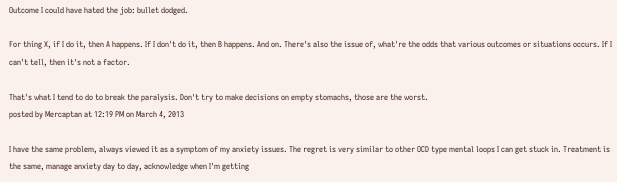Outcome I could have hated the job: bullet dodged.

For thing X, if I do it, then A happens. If I don't do it, then B happens. And on. There's also the issue of, what're the odds that various outcomes or situations occurs. If I can't tell, then it's not a factor.

That's what I tend to do to break the paralysis. Don't try to make decisions on empty stomachs, those are the worst.
posted by Mercaptan at 12:19 PM on March 4, 2013

I have the same problem, always viewed it as a symptom of my anxiety issues. The regret is very similar to other OCD type mental loops I can get stuck in. Treatment is the same, manage anxiety day to day, acknowledge when I'm getting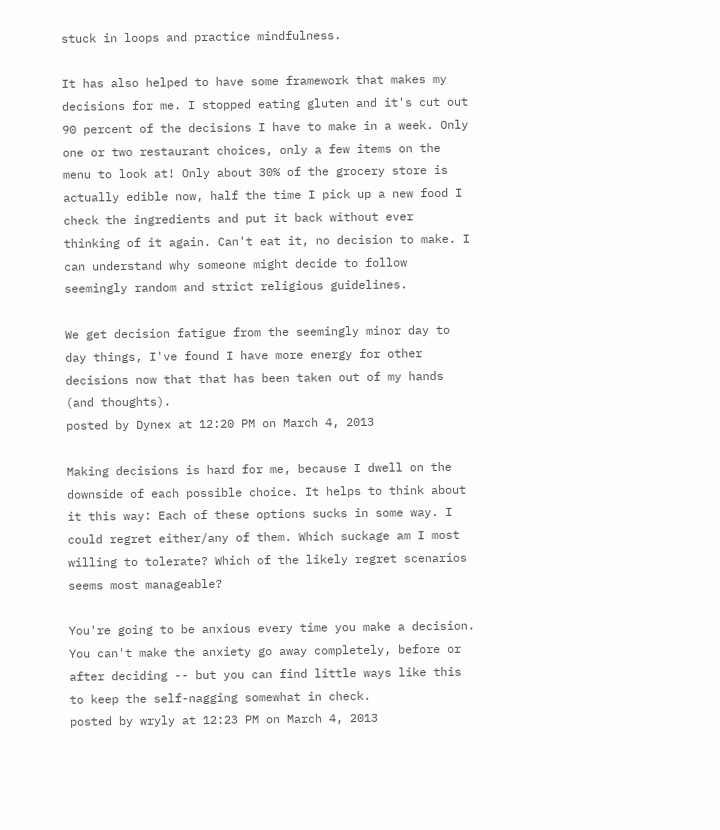stuck in loops and practice mindfulness.

It has also helped to have some framework that makes my decisions for me. I stopped eating gluten and it's cut out 90 percent of the decisions I have to make in a week. Only one or two restaurant choices, only a few items on the menu to look at! Only about 30% of the grocery store is actually edible now, half the time I pick up a new food I check the ingredients and put it back without ever thinking of it again. Can't eat it, no decision to make. I can understand why someone might decide to follow seemingly random and strict religious guidelines.

We get decision fatigue from the seemingly minor day to day things, I've found I have more energy for other decisions now that that has been taken out of my hands (and thoughts).
posted by Dynex at 12:20 PM on March 4, 2013

Making decisions is hard for me, because I dwell on the downside of each possible choice. It helps to think about it this way: Each of these options sucks in some way. I could regret either/any of them. Which suckage am I most willing to tolerate? Which of the likely regret scenarios seems most manageable?

You're going to be anxious every time you make a decision. You can't make the anxiety go away completely, before or after deciding -- but you can find little ways like this to keep the self-nagging somewhat in check.
posted by wryly at 12:23 PM on March 4, 2013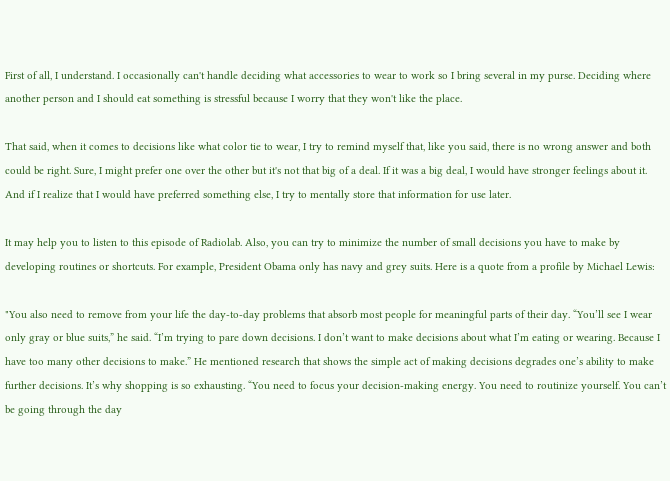First of all, I understand. I occasionally can't handle deciding what accessories to wear to work so I bring several in my purse. Deciding where another person and I should eat something is stressful because I worry that they won't like the place.

That said, when it comes to decisions like what color tie to wear, I try to remind myself that, like you said, there is no wrong answer and both could be right. Sure, I might prefer one over the other but it's not that big of a deal. If it was a big deal, I would have stronger feelings about it. And if I realize that I would have preferred something else, I try to mentally store that information for use later.

It may help you to listen to this episode of Radiolab. Also, you can try to minimize the number of small decisions you have to make by developing routines or shortcuts. For example, President Obama only has navy and grey suits. Here is a quote from a profile by Michael Lewis:

"You also need to remove from your life the day-to-day problems that absorb most people for meaningful parts of their day. “You’ll see I wear only gray or blue suits,” he said. “I’m trying to pare down decisions. I don’t want to make decisions about what I’m eating or wearing. Because I have too many other decisions to make.” He mentioned research that shows the simple act of making decisions degrades one’s ability to make further decisions. It’s why shopping is so exhausting. “You need to focus your decision-making energy. You need to routinize yourself. You can’t be going through the day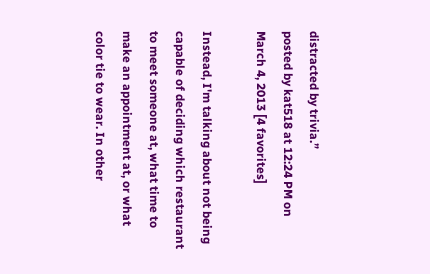distracted by trivia.”
posted by kat518 at 12:24 PM on March 4, 2013 [4 favorites]

Instead, I'm talking about not being capable of deciding which restaurant to meet someone at, what time to make an appointment at, or what color tie to wear. In other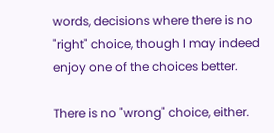words, decisions where there is no "right" choice, though I may indeed enjoy one of the choices better.

There is no "wrong" choice, either.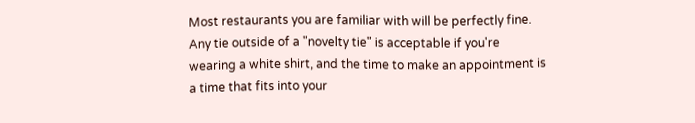Most restaurants you are familiar with will be perfectly fine. Any tie outside of a "novelty tie" is acceptable if you're wearing a white shirt, and the time to make an appointment is a time that fits into your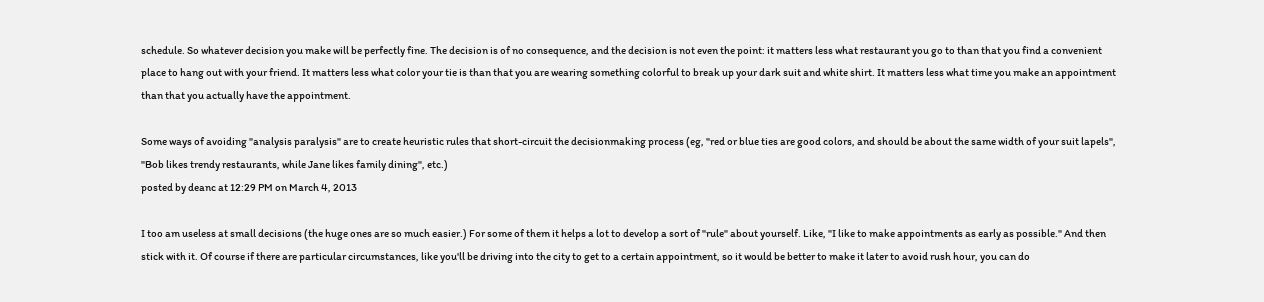schedule. So whatever decision you make will be perfectly fine. The decision is of no consequence, and the decision is not even the point: it matters less what restaurant you go to than that you find a convenient place to hang out with your friend. It matters less what color your tie is than that you are wearing something colorful to break up your dark suit and white shirt. It matters less what time you make an appointment than that you actually have the appointment.

Some ways of avoiding "analysis paralysis" are to create heuristic rules that short-circuit the decisionmaking process (eg, "red or blue ties are good colors, and should be about the same width of your suit lapels", "Bob likes trendy restaurants, while Jane likes family dining", etc.)
posted by deanc at 12:29 PM on March 4, 2013

I too am useless at small decisions (the huge ones are so much easier.) For some of them it helps a lot to develop a sort of "rule" about yourself. Like, "I like to make appointments as early as possible." And then stick with it. Of course if there are particular circumstances, like you'll be driving into the city to get to a certain appointment, so it would be better to make it later to avoid rush hour, you can do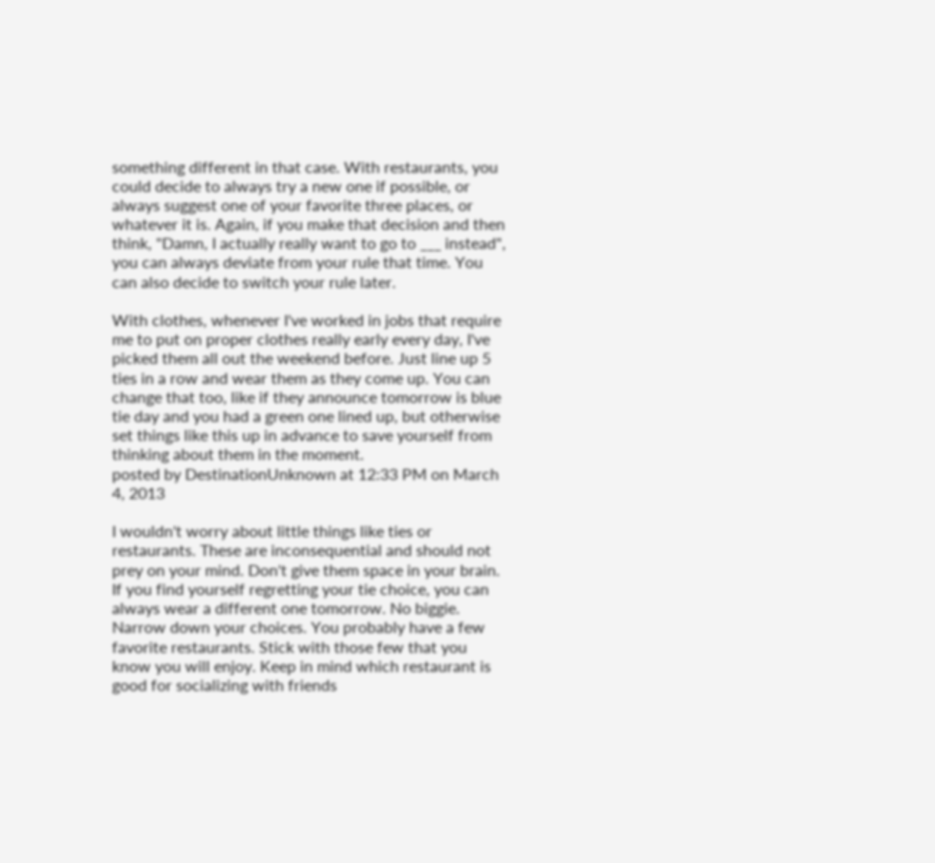something different in that case. With restaurants, you could decide to always try a new one if possible, or always suggest one of your favorite three places, or whatever it is. Again, if you make that decision and then think, "Damn, I actually really want to go to ___ instead", you can always deviate from your rule that time. You can also decide to switch your rule later.

With clothes, whenever I've worked in jobs that require me to put on proper clothes really early every day, I've picked them all out the weekend before. Just line up 5 ties in a row and wear them as they come up. You can change that too, like if they announce tomorrow is blue tie day and you had a green one lined up, but otherwise set things like this up in advance to save yourself from thinking about them in the moment.
posted by DestinationUnknown at 12:33 PM on March 4, 2013

I wouldn't worry about little things like ties or restaurants. These are inconsequential and should not prey on your mind. Don't give them space in your brain. If you find yourself regretting your tie choice, you can always wear a different one tomorrow. No biggie. Narrow down your choices. You probably have a few favorite restaurants. Stick with those few that you know you will enjoy. Keep in mind which restaurant is good for socializing with friends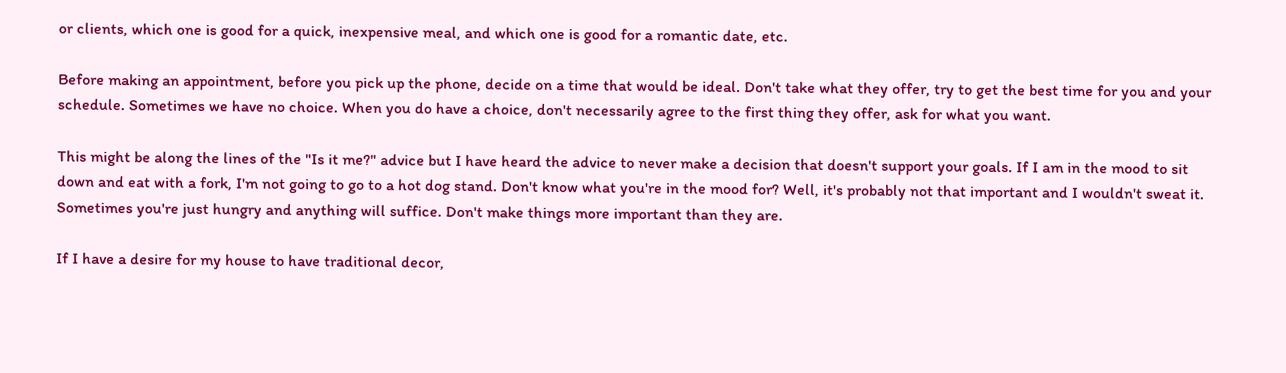or clients, which one is good for a quick, inexpensive meal, and which one is good for a romantic date, etc.

Before making an appointment, before you pick up the phone, decide on a time that would be ideal. Don't take what they offer, try to get the best time for you and your schedule. Sometimes we have no choice. When you do have a choice, don't necessarily agree to the first thing they offer, ask for what you want.

This might be along the lines of the "Is it me?" advice but I have heard the advice to never make a decision that doesn't support your goals. If I am in the mood to sit down and eat with a fork, I'm not going to go to a hot dog stand. Don't know what you're in the mood for? Well, it's probably not that important and I wouldn't sweat it. Sometimes you're just hungry and anything will suffice. Don't make things more important than they are.

If I have a desire for my house to have traditional decor,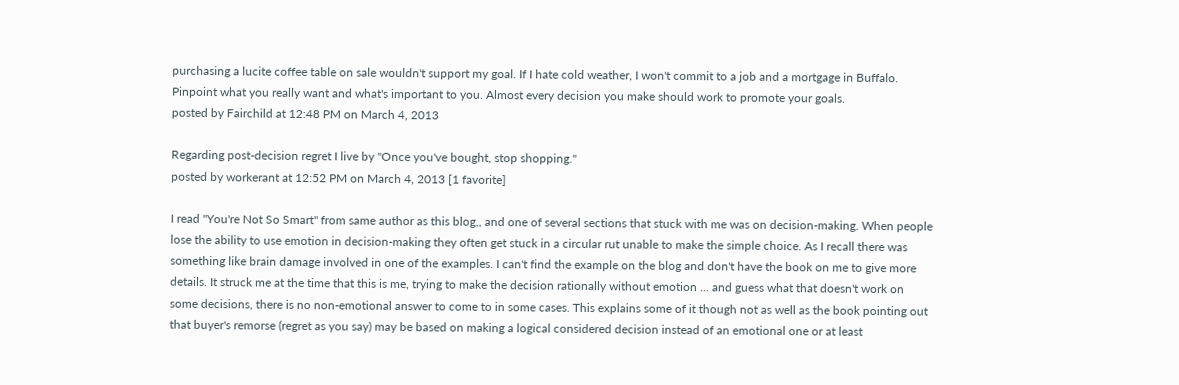purchasing a lucite coffee table on sale wouldn't support my goal. If I hate cold weather, I won't commit to a job and a mortgage in Buffalo. Pinpoint what you really want and what's important to you. Almost every decision you make should work to promote your goals.
posted by Fairchild at 12:48 PM on March 4, 2013

Regarding post-decision regret I live by "Once you've bought, stop shopping."
posted by workerant at 12:52 PM on March 4, 2013 [1 favorite]

I read "You're Not So Smart" from same author as this blog,, and one of several sections that stuck with me was on decision-making. When people lose the ability to use emotion in decision-making they often get stuck in a circular rut unable to make the simple choice. As I recall there was something like brain damage involved in one of the examples. I can't find the example on the blog and don't have the book on me to give more details. It struck me at the time that this is me, trying to make the decision rationally without emotion ... and guess what that doesn't work on some decisions, there is no non-emotional answer to come to in some cases. This explains some of it though not as well as the book pointing out that buyer's remorse (regret as you say) may be based on making a logical considered decision instead of an emotional one or at least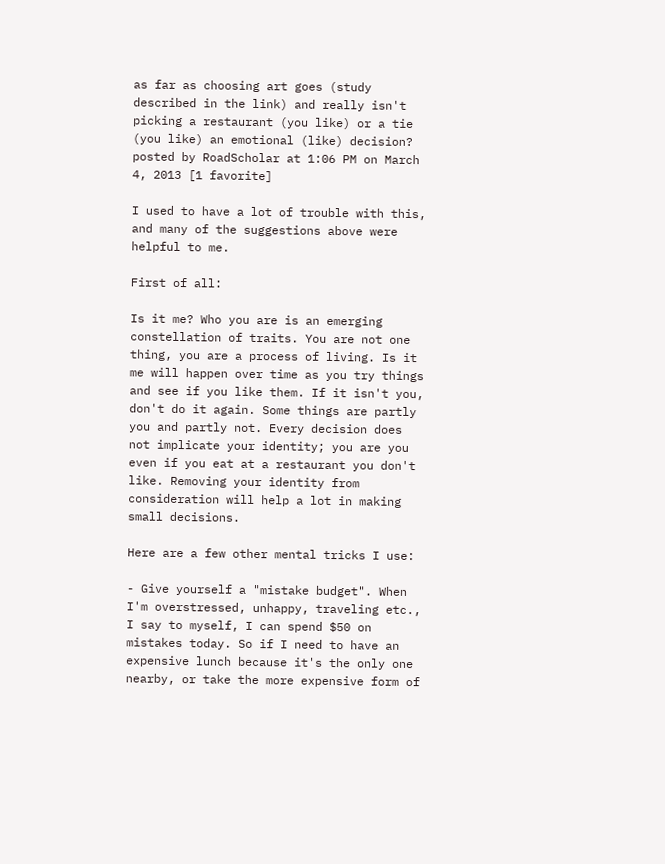as far as choosing art goes (study described in the link) and really isn't picking a restaurant (you like) or a tie (you like) an emotional (like) decision?
posted by RoadScholar at 1:06 PM on March 4, 2013 [1 favorite]

I used to have a lot of trouble with this, and many of the suggestions above were helpful to me.

First of all:

Is it me? Who you are is an emerging constellation of traits. You are not one thing, you are a process of living. Is it me will happen over time as you try things and see if you like them. If it isn't you, don't do it again. Some things are partly you and partly not. Every decision does not implicate your identity; you are you even if you eat at a restaurant you don't like. Removing your identity from consideration will help a lot in making small decisions.

Here are a few other mental tricks I use:

- Give yourself a "mistake budget". When I'm overstressed, unhappy, traveling etc., I say to myself, I can spend $50 on mistakes today. So if I need to have an expensive lunch because it's the only one nearby, or take the more expensive form of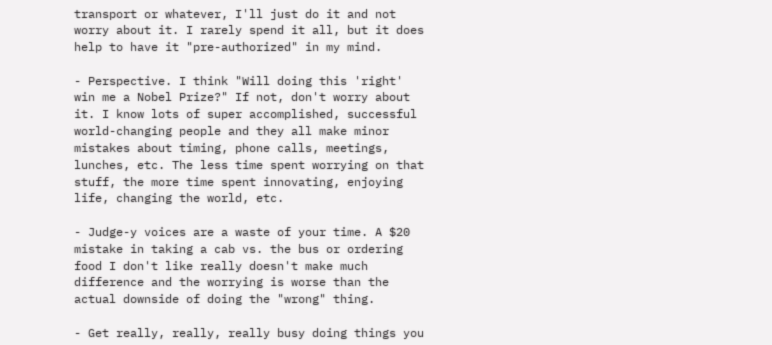transport or whatever, I'll just do it and not worry about it. I rarely spend it all, but it does help to have it "pre-authorized" in my mind.

- Perspective. I think "Will doing this 'right' win me a Nobel Prize?" If not, don't worry about it. I know lots of super accomplished, successful world-changing people and they all make minor mistakes about timing, phone calls, meetings, lunches, etc. The less time spent worrying on that stuff, the more time spent innovating, enjoying life, changing the world, etc.

- Judge-y voices are a waste of your time. A $20 mistake in taking a cab vs. the bus or ordering food I don't like really doesn't make much difference and the worrying is worse than the actual downside of doing the "wrong" thing.

- Get really, really, really busy doing things you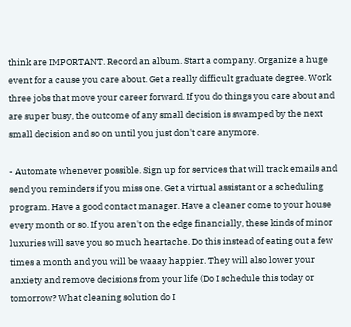think are IMPORTANT. Record an album. Start a company. Organize a huge event for a cause you care about. Get a really difficult graduate degree. Work three jobs that move your career forward. If you do things you care about and are super busy, the outcome of any small decision is swamped by the next small decision and so on until you just don't care anymore.

- Automate whenever possible. Sign up for services that will track emails and send you reminders if you miss one. Get a virtual assistant or a scheduling program. Have a good contact manager. Have a cleaner come to your house every month or so. If you aren't on the edge financially, these kinds of minor luxuries will save you so much heartache. Do this instead of eating out a few times a month and you will be waaay happier. They will also lower your anxiety and remove decisions from your life (Do I schedule this today or tomorrow? What cleaning solution do I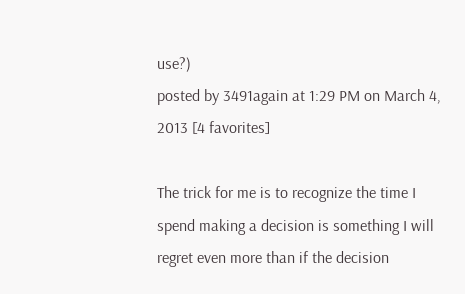use?)
posted by 3491again at 1:29 PM on March 4, 2013 [4 favorites]

The trick for me is to recognize the time I spend making a decision is something I will regret even more than if the decision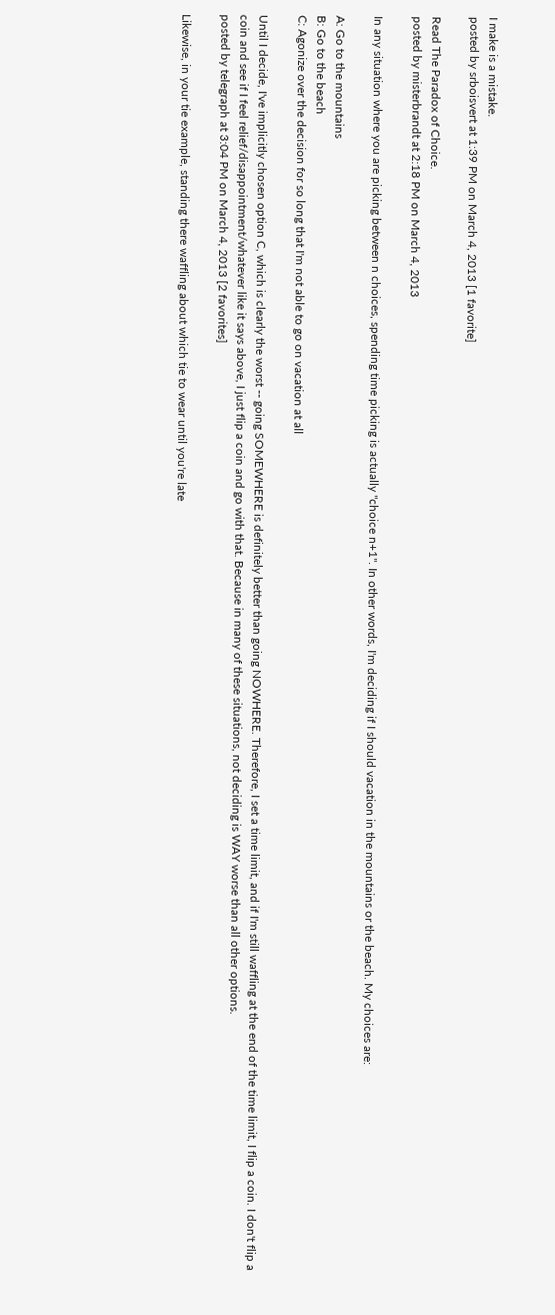I make is a mistake.
posted by srboisvert at 1:39 PM on March 4, 2013 [1 favorite]

Read The Paradox of Choice.
posted by misterbrandt at 2:18 PM on March 4, 2013

In any situation where you are picking between n choices, spending time picking is actually "choice n+1". In other words, I'm deciding if I should vacation in the mountains or the beach. My choices are:

A: Go to the mountains
B: Go to the beach
C: Agonize over the decision for so long that I'm not able to go on vacation at all

Until I decide, I've implicitly chosen option C, which is clearly the worst -- going SOMEWHERE is definitely better than going NOWHERE. Therefore, I set a time limit, and if I'm still waffling at the end of the time limit, I flip a coin. I don't flip a coin and see if I feel relief/disappointment/whatever like it says above, I just flip a coin and go with that. Because in many of these situations, not deciding is WAY worse than all other options.
posted by telegraph at 3:04 PM on March 4, 2013 [2 favorites]

Likewise, in your tie example, standing there waffling about which tie to wear until you're late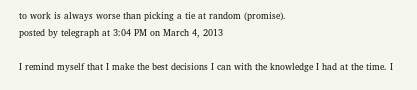to work is always worse than picking a tie at random (promise).
posted by telegraph at 3:04 PM on March 4, 2013

I remind myself that I make the best decisions I can with the knowledge I had at the time. I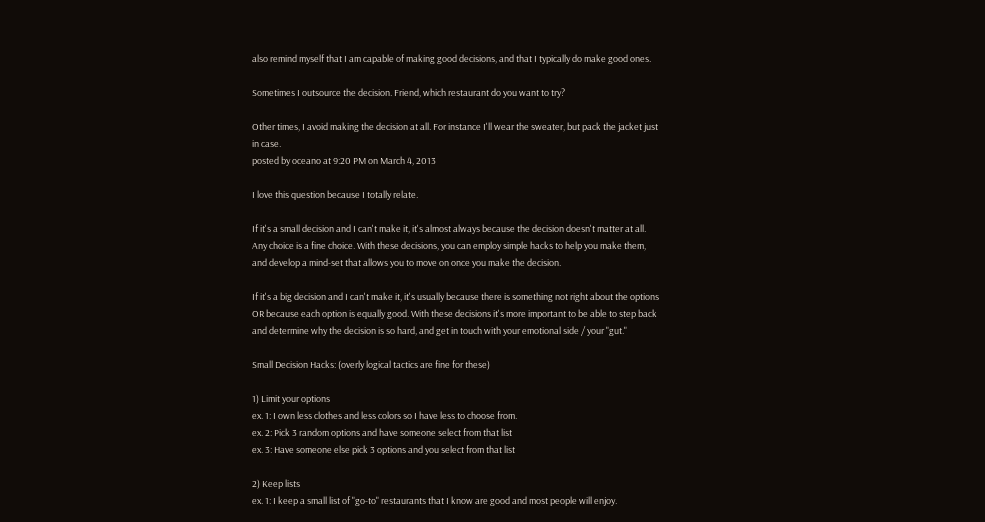also remind myself that I am capable of making good decisions, and that I typically do make good ones.

Sometimes I outsource the decision. Friend, which restaurant do you want to try?

Other times, I avoid making the decision at all. For instance I'll wear the sweater, but pack the jacket just in case.
posted by oceano at 9:20 PM on March 4, 2013

I love this question because I totally relate.

If it's a small decision and I can't make it, it's almost always because the decision doesn't matter at all. Any choice is a fine choice. With these decisions, you can employ simple hacks to help you make them, and develop a mind-set that allows you to move on once you make the decision.

If it's a big decision and I can't make it, it's usually because there is something not right about the options OR because each option is equally good. With these decisions it's more important to be able to step back and determine why the decision is so hard, and get in touch with your emotional side / your "gut."

Small Decision Hacks: (overly logical tactics are fine for these)

1) Limit your options
ex. 1: I own less clothes and less colors so I have less to choose from.
ex. 2: Pick 3 random options and have someone select from that list
ex. 3: Have someone else pick 3 options and you select from that list

2) Keep lists
ex. 1: I keep a small list of "go-to" restaurants that I know are good and most people will enjoy.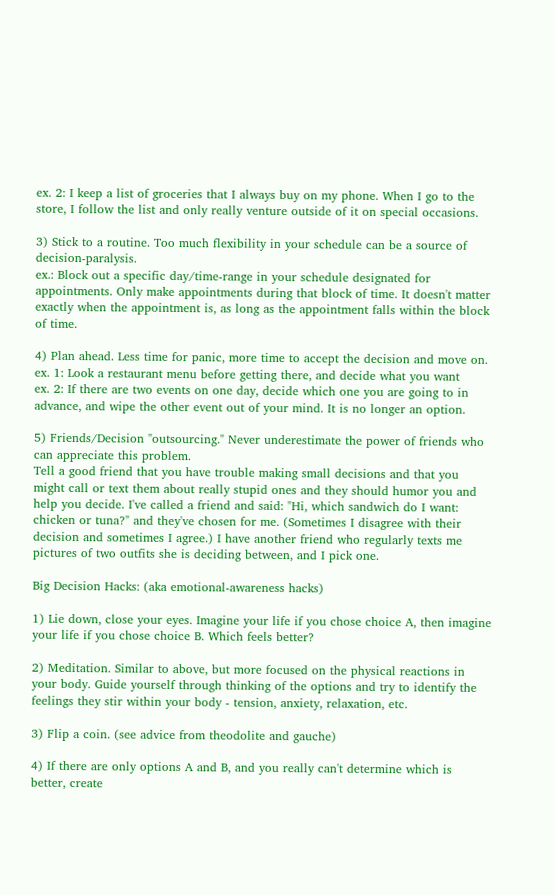ex. 2: I keep a list of groceries that I always buy on my phone. When I go to the store, I follow the list and only really venture outside of it on special occasions.

3) Stick to a routine. Too much flexibility in your schedule can be a source of decision-paralysis.
ex.: Block out a specific day/time-range in your schedule designated for appointments. Only make appointments during that block of time. It doesn't matter exactly when the appointment is, as long as the appointment falls within the block of time.

4) Plan ahead. Less time for panic, more time to accept the decision and move on.
ex. 1: Look a restaurant menu before getting there, and decide what you want
ex. 2: If there are two events on one day, decide which one you are going to in advance, and wipe the other event out of your mind. It is no longer an option.

5) Friends/Decision "outsourcing." Never underestimate the power of friends who can appreciate this problem.
Tell a good friend that you have trouble making small decisions and that you might call or text them about really stupid ones and they should humor you and help you decide. I've called a friend and said: "Hi, which sandwich do I want: chicken or tuna?" and they've chosen for me. (Sometimes I disagree with their decision and sometimes I agree.) I have another friend who regularly texts me pictures of two outfits she is deciding between, and I pick one.

Big Decision Hacks: (aka emotional-awareness hacks)

1) Lie down, close your eyes. Imagine your life if you chose choice A, then imagine your life if you chose choice B. Which feels better?

2) Meditation. Similar to above, but more focused on the physical reactions in your body. Guide yourself through thinking of the options and try to identify the feelings they stir within your body - tension, anxiety, relaxation, etc.

3) Flip a coin. (see advice from theodolite and gauche)

4) If there are only options A and B, and you really can't determine which is better, create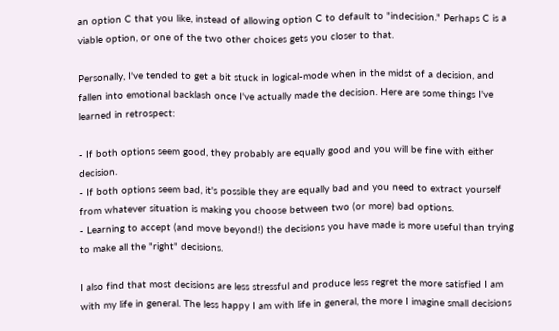an option C that you like, instead of allowing option C to default to "indecision." Perhaps C is a viable option, or one of the two other choices gets you closer to that.

Personally, I've tended to get a bit stuck in logical-mode when in the midst of a decision, and fallen into emotional backlash once I've actually made the decision. Here are some things I've learned in retrospect:

- If both options seem good, they probably are equally good and you will be fine with either decision.
- If both options seem bad, it's possible they are equally bad and you need to extract yourself from whatever situation is making you choose between two (or more) bad options.
- Learning to accept (and move beyond!) the decisions you have made is more useful than trying to make all the "right" decisions.

I also find that most decisions are less stressful and produce less regret the more satisfied I am with my life in general. The less happy I am with life in general, the more I imagine small decisions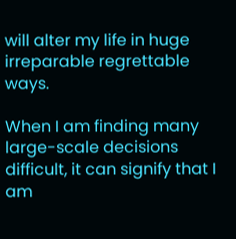will alter my life in huge irreparable regrettable ways.

When I am finding many large-scale decisions difficult, it can signify that I am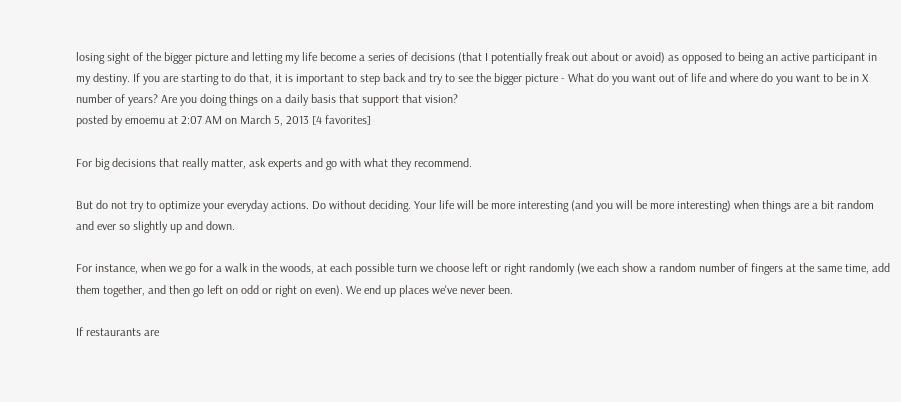losing sight of the bigger picture and letting my life become a series of decisions (that I potentially freak out about or avoid) as opposed to being an active participant in my destiny. If you are starting to do that, it is important to step back and try to see the bigger picture - What do you want out of life and where do you want to be in X number of years? Are you doing things on a daily basis that support that vision?
posted by emoemu at 2:07 AM on March 5, 2013 [4 favorites]

For big decisions that really matter, ask experts and go with what they recommend.

But do not try to optimize your everyday actions. Do without deciding. Your life will be more interesting (and you will be more interesting) when things are a bit random and ever so slightly up and down.

For instance, when we go for a walk in the woods, at each possible turn we choose left or right randomly (we each show a random number of fingers at the same time, add them together, and then go left on odd or right on even). We end up places we've never been.

If restaurants are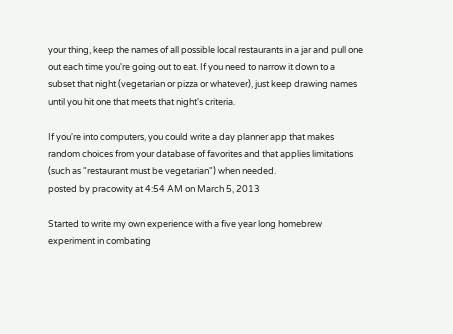your thing, keep the names of all possible local restaurants in a jar and pull one out each time you're going out to eat. If you need to narrow it down to a subset that night (vegetarian or pizza or whatever), just keep drawing names until you hit one that meets that night's criteria.

If you're into computers, you could write a day planner app that makes random choices from your database of favorites and that applies limitations (such as "restaurant must be vegetarian") when needed.
posted by pracowity at 4:54 AM on March 5, 2013

Started to write my own experience with a five year long homebrew experiment in combating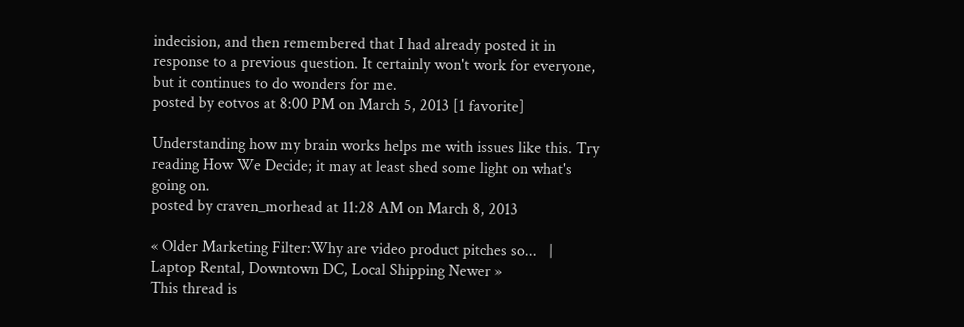indecision, and then remembered that I had already posted it in response to a previous question. It certainly won't work for everyone, but it continues to do wonders for me.
posted by eotvos at 8:00 PM on March 5, 2013 [1 favorite]

Understanding how my brain works helps me with issues like this. Try reading How We Decide; it may at least shed some light on what's going on.
posted by craven_morhead at 11:28 AM on March 8, 2013

« Older Marketing Filter:Why are video product pitches so...   |   Laptop Rental, Downtown DC, Local Shipping Newer »
This thread is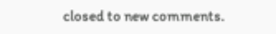closed to new comments.